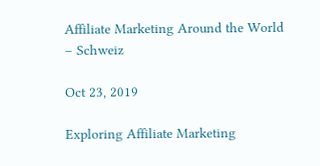Affiliate Marketing Around the World – Schweiz

Oct 23, 2019

Exploring Affiliate Marketing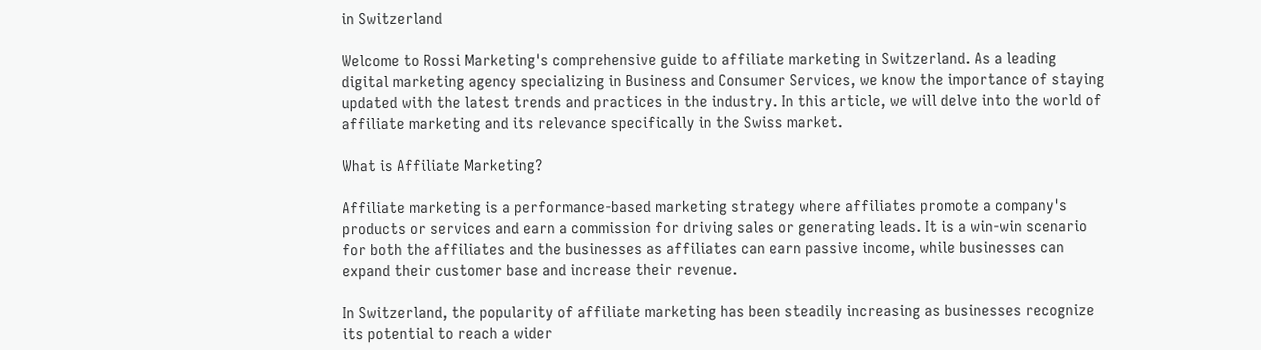in Switzerland

Welcome to Rossi Marketing's comprehensive guide to affiliate marketing in Switzerland. As a leading digital marketing agency specializing in Business and Consumer Services, we know the importance of staying updated with the latest trends and practices in the industry. In this article, we will delve into the world of affiliate marketing and its relevance specifically in the Swiss market.

What is Affiliate Marketing?

Affiliate marketing is a performance-based marketing strategy where affiliates promote a company's products or services and earn a commission for driving sales or generating leads. It is a win-win scenario for both the affiliates and the businesses as affiliates can earn passive income, while businesses can expand their customer base and increase their revenue.

In Switzerland, the popularity of affiliate marketing has been steadily increasing as businesses recognize its potential to reach a wider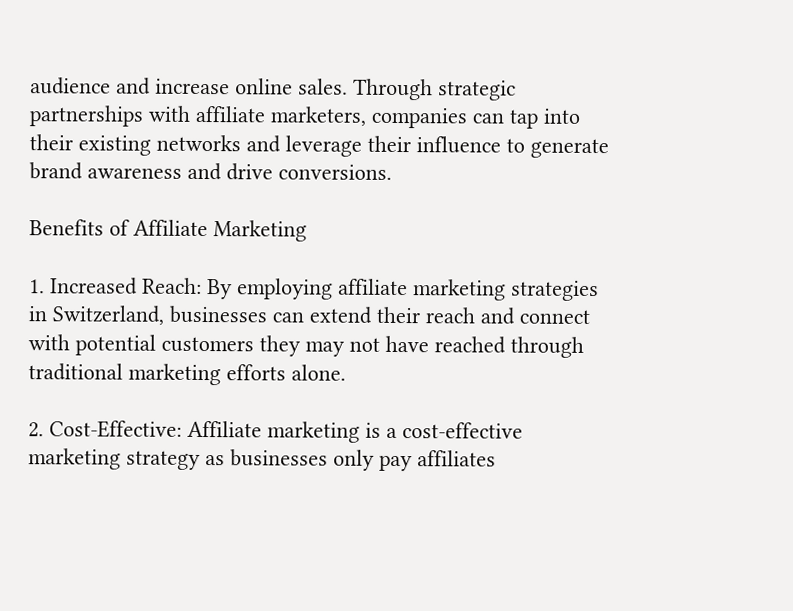audience and increase online sales. Through strategic partnerships with affiliate marketers, companies can tap into their existing networks and leverage their influence to generate brand awareness and drive conversions.

Benefits of Affiliate Marketing

1. Increased Reach: By employing affiliate marketing strategies in Switzerland, businesses can extend their reach and connect with potential customers they may not have reached through traditional marketing efforts alone.

2. Cost-Effective: Affiliate marketing is a cost-effective marketing strategy as businesses only pay affiliates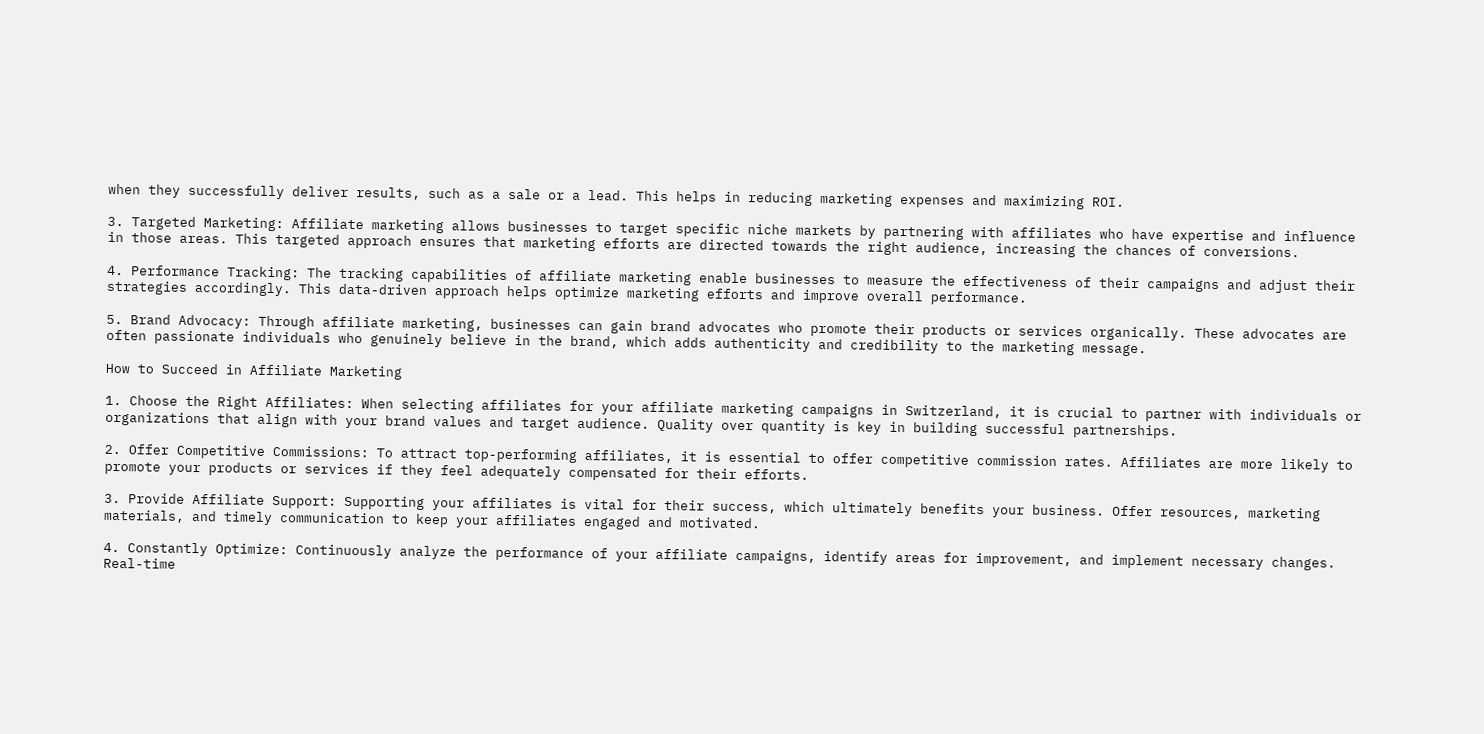when they successfully deliver results, such as a sale or a lead. This helps in reducing marketing expenses and maximizing ROI.

3. Targeted Marketing: Affiliate marketing allows businesses to target specific niche markets by partnering with affiliates who have expertise and influence in those areas. This targeted approach ensures that marketing efforts are directed towards the right audience, increasing the chances of conversions.

4. Performance Tracking: The tracking capabilities of affiliate marketing enable businesses to measure the effectiveness of their campaigns and adjust their strategies accordingly. This data-driven approach helps optimize marketing efforts and improve overall performance.

5. Brand Advocacy: Through affiliate marketing, businesses can gain brand advocates who promote their products or services organically. These advocates are often passionate individuals who genuinely believe in the brand, which adds authenticity and credibility to the marketing message.

How to Succeed in Affiliate Marketing

1. Choose the Right Affiliates: When selecting affiliates for your affiliate marketing campaigns in Switzerland, it is crucial to partner with individuals or organizations that align with your brand values and target audience. Quality over quantity is key in building successful partnerships.

2. Offer Competitive Commissions: To attract top-performing affiliates, it is essential to offer competitive commission rates. Affiliates are more likely to promote your products or services if they feel adequately compensated for their efforts.

3. Provide Affiliate Support: Supporting your affiliates is vital for their success, which ultimately benefits your business. Offer resources, marketing materials, and timely communication to keep your affiliates engaged and motivated.

4. Constantly Optimize: Continuously analyze the performance of your affiliate campaigns, identify areas for improvement, and implement necessary changes. Real-time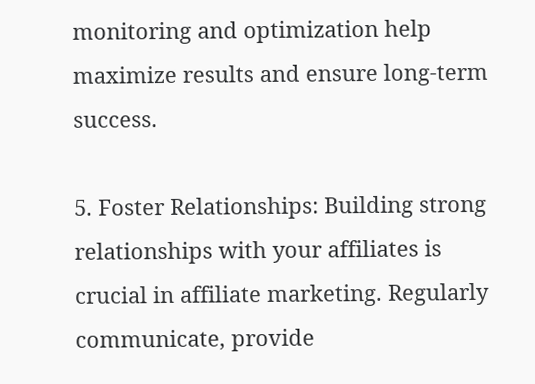monitoring and optimization help maximize results and ensure long-term success.

5. Foster Relationships: Building strong relationships with your affiliates is crucial in affiliate marketing. Regularly communicate, provide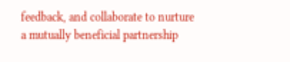feedback, and collaborate to nurture a mutually beneficial partnership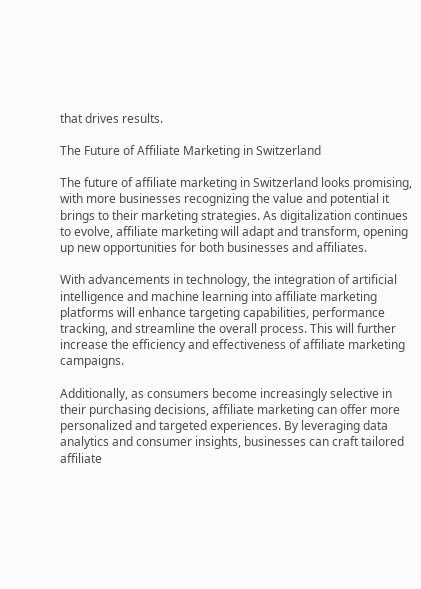that drives results.

The Future of Affiliate Marketing in Switzerland

The future of affiliate marketing in Switzerland looks promising, with more businesses recognizing the value and potential it brings to their marketing strategies. As digitalization continues to evolve, affiliate marketing will adapt and transform, opening up new opportunities for both businesses and affiliates.

With advancements in technology, the integration of artificial intelligence and machine learning into affiliate marketing platforms will enhance targeting capabilities, performance tracking, and streamline the overall process. This will further increase the efficiency and effectiveness of affiliate marketing campaigns.

Additionally, as consumers become increasingly selective in their purchasing decisions, affiliate marketing can offer more personalized and targeted experiences. By leveraging data analytics and consumer insights, businesses can craft tailored affiliate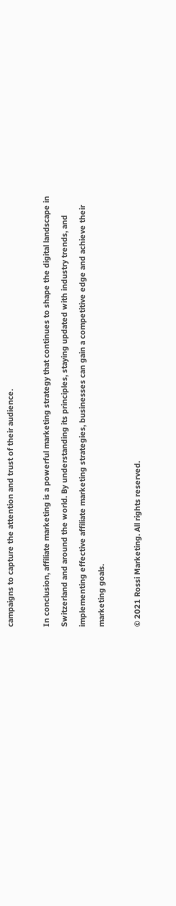campaigns to capture the attention and trust of their audience.

In conclusion, affiliate marketing is a powerful marketing strategy that continues to shape the digital landscape in Switzerland and around the world. By understanding its principles, staying updated with industry trends, and implementing effective affiliate marketing strategies, businesses can gain a competitive edge and achieve their marketing goals.

© 2021 Rossi Marketing. All rights reserved.